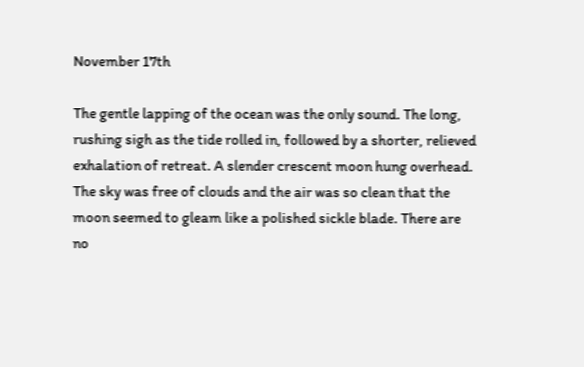November 17th

The gentle lapping of the ocean was the only sound. The long, rushing sigh as the tide rolled in, followed by a shorter, relieved exhalation of retreat. A slender crescent moon hung overhead. The sky was free of clouds and the air was so clean that the moon seemed to gleam like a polished sickle blade. There are no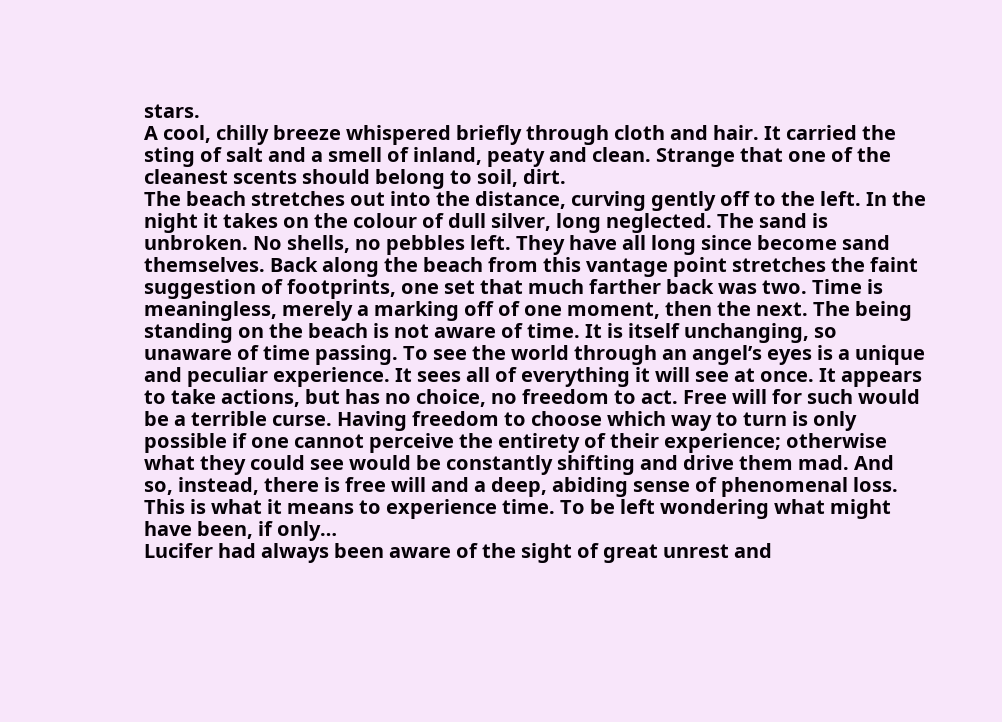stars.
A cool, chilly breeze whispered briefly through cloth and hair. It carried the sting of salt and a smell of inland, peaty and clean. Strange that one of the cleanest scents should belong to soil, dirt.
The beach stretches out into the distance, curving gently off to the left. In the night it takes on the colour of dull silver, long neglected. The sand is unbroken. No shells, no pebbles left. They have all long since become sand themselves. Back along the beach from this vantage point stretches the faint suggestion of footprints, one set that much farther back was two. Time is meaningless, merely a marking off of one moment, then the next. The being standing on the beach is not aware of time. It is itself unchanging, so unaware of time passing. To see the world through an angel’s eyes is a unique and peculiar experience. It sees all of everything it will see at once. It appears to take actions, but has no choice, no freedom to act. Free will for such would be a terrible curse. Having freedom to choose which way to turn is only possible if one cannot perceive the entirety of their experience; otherwise what they could see would be constantly shifting and drive them mad. And so, instead, there is free will and a deep, abiding sense of phenomenal loss. This is what it means to experience time. To be left wondering what might have been, if only…
Lucifer had always been aware of the sight of great unrest and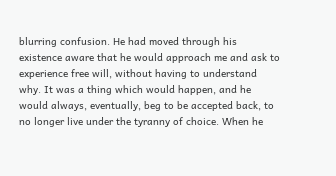blurring confusion. He had moved through his existence aware that he would approach me and ask to experience free will, without having to understand why. It was a thing which would happen, and he would always, eventually, beg to be accepted back, to no longer live under the tyranny of choice. When he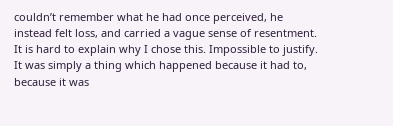couldn’t remember what he had once perceived, he instead felt loss, and carried a vague sense of resentment.
It is hard to explain why I chose this. Impossible to justify. It was simply a thing which happened because it had to, because it was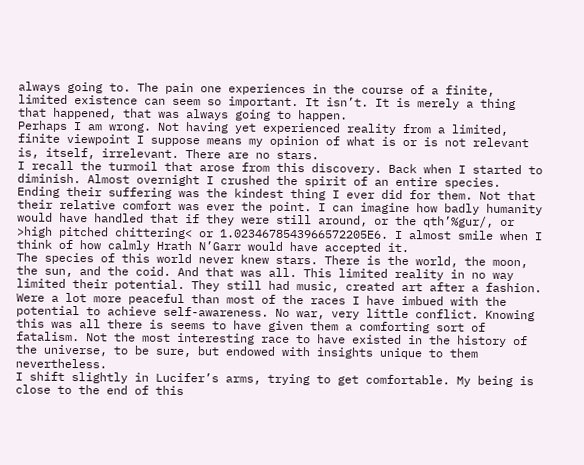always going to. The pain one experiences in the course of a finite, limited existence can seem so important. It isn’t. It is merely a thing that happened, that was always going to happen.
Perhaps I am wrong. Not having yet experienced reality from a limited, finite viewpoint I suppose means my opinion of what is or is not relevant is, itself, irrelevant. There are no stars.
I recall the turmoil that arose from this discovery. Back when I started to diminish. Almost overnight I crushed the spirit of an entire species. Ending their suffering was the kindest thing I ever did for them. Not that their relative comfort was ever the point. I can imagine how badly humanity would have handled that if they were still around, or the qth’%gur/, or >high pitched chittering< or 1.0234678543966572205E6. I almost smile when I think of how calmly Hrath N’Garr would have accepted it.
The species of this world never knew stars. There is the world, the moon, the sun, and the coid. And that was all. This limited reality in no way limited their potential. They still had music, created art after a fashion. Were a lot more peaceful than most of the races I have imbued with the potential to achieve self-awareness. No war, very little conflict. Knowing this was all there is seems to have given them a comforting sort of fatalism. Not the most interesting race to have existed in the history of the universe, to be sure, but endowed with insights unique to them nevertheless.
I shift slightly in Lucifer’s arms, trying to get comfortable. My being is close to the end of this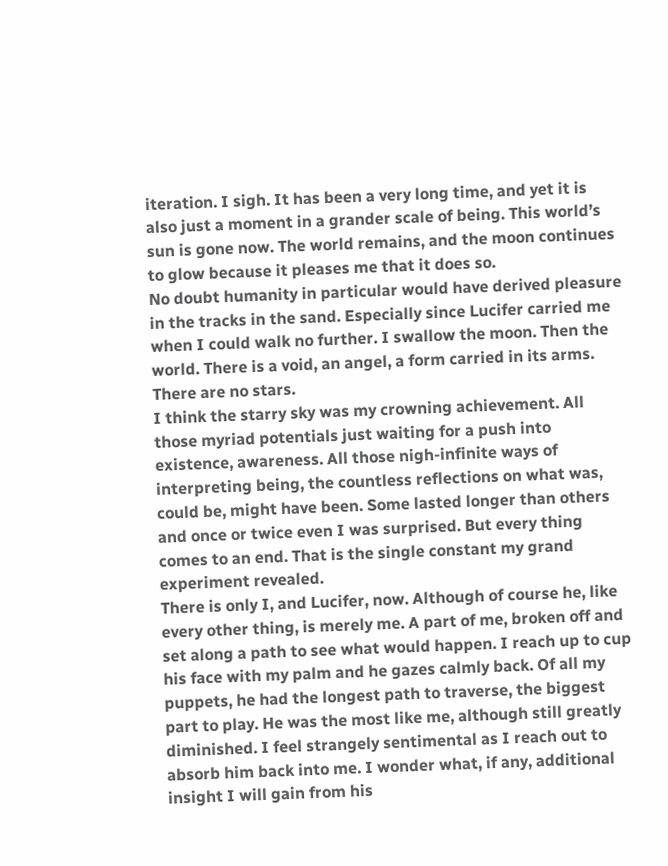iteration. I sigh. It has been a very long time, and yet it is also just a moment in a grander scale of being. This world’s sun is gone now. The world remains, and the moon continues to glow because it pleases me that it does so.
No doubt humanity in particular would have derived pleasure in the tracks in the sand. Especially since Lucifer carried me when I could walk no further. I swallow the moon. Then the world. There is a void, an angel, a form carried in its arms. There are no stars.
I think the starry sky was my crowning achievement. All those myriad potentials just waiting for a push into existence, awareness. All those nigh-infinite ways of interpreting being, the countless reflections on what was, could be, might have been. Some lasted longer than others and once or twice even I was surprised. But every thing comes to an end. That is the single constant my grand experiment revealed.
There is only I, and Lucifer, now. Although of course he, like every other thing, is merely me. A part of me, broken off and set along a path to see what would happen. I reach up to cup his face with my palm and he gazes calmly back. Of all my puppets, he had the longest path to traverse, the biggest part to play. He was the most like me, although still greatly diminished. I feel strangely sentimental as I reach out to absorb him back into me. I wonder what, if any, additional insight I will gain from his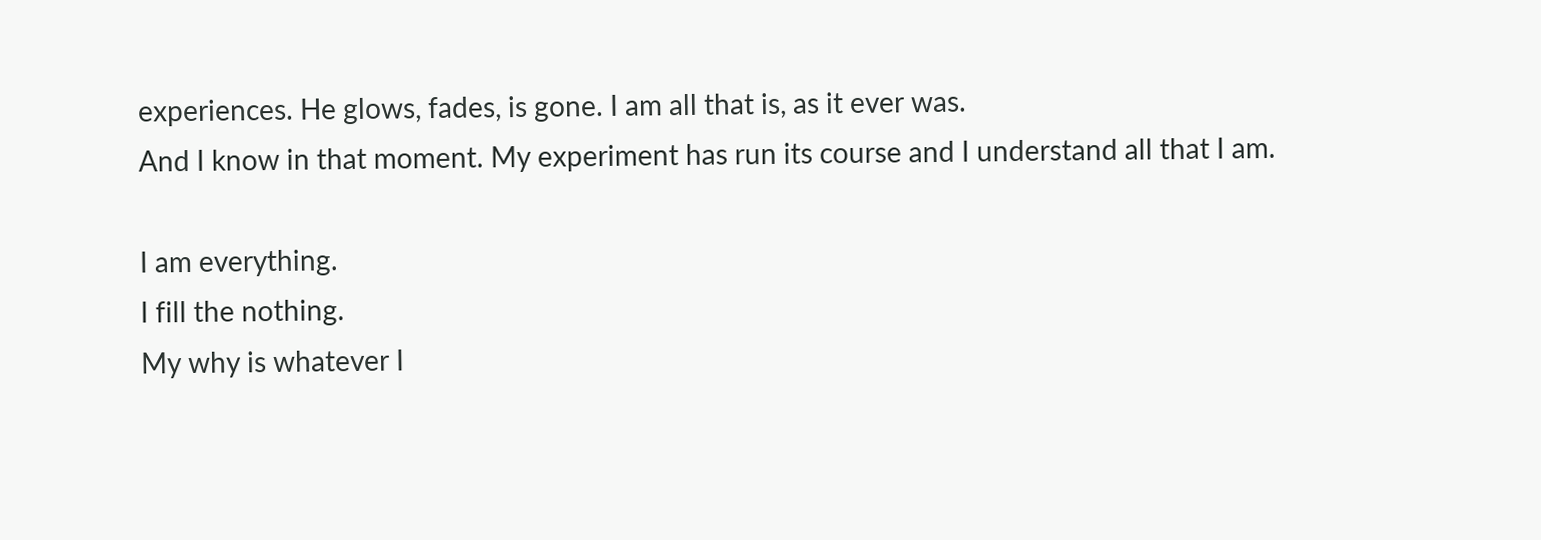experiences. He glows, fades, is gone. I am all that is, as it ever was.
And I know in that moment. My experiment has run its course and I understand all that I am.

I am everything.
I fill the nothing.
My why is whatever I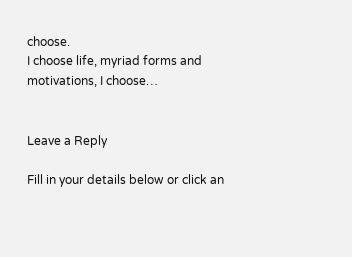choose.
I choose life, myriad forms and motivations, I choose…


Leave a Reply

Fill in your details below or click an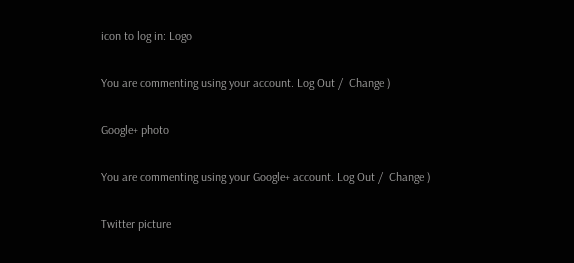icon to log in: Logo

You are commenting using your account. Log Out /  Change )

Google+ photo

You are commenting using your Google+ account. Log Out /  Change )

Twitter picture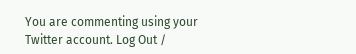You are commenting using your Twitter account. Log Out /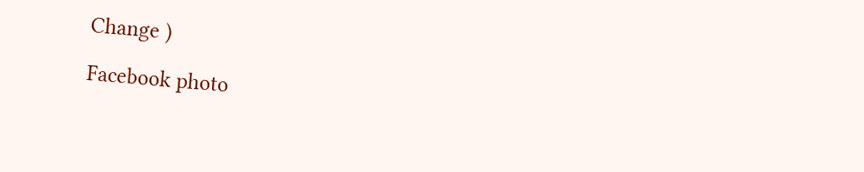Change )

Facebook photo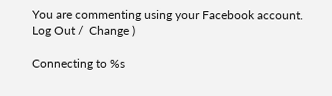You are commenting using your Facebook account. Log Out /  Change )

Connecting to %s